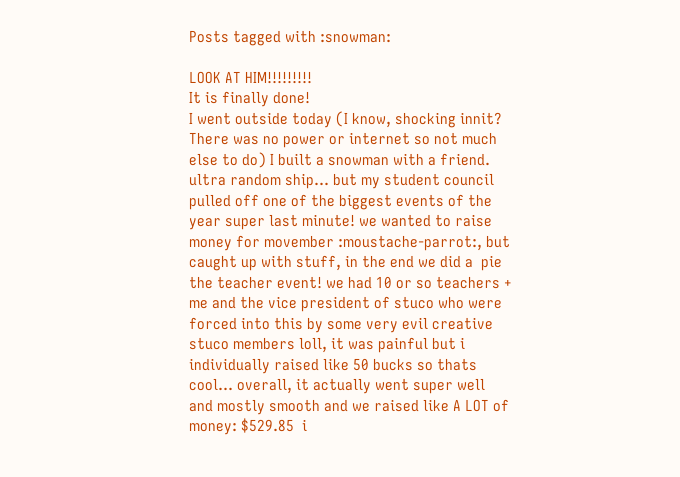Posts tagged with :snowman:

LOOK AT HIM!!!!!!!!!
It is finally done!
I went outside today (I know, shocking innit? There was no power or internet so not much else to do) I built a snowman with a friend.
ultra random ship… but my student council pulled off one of the biggest events of the year super last minute! we wanted to raise money for movember :moustache-parrot:, but caught up with stuff, in the end we did a  pie the teacher event! we had 10 or so teachers + me and the vice president of stuco who were forced into this by some very evil creative stuco members loll, it was painful but i individually raised like 50 bucks so thats cool… overall, it actually went super well and mostly smooth and we raised like A LOT of money: $529.85  i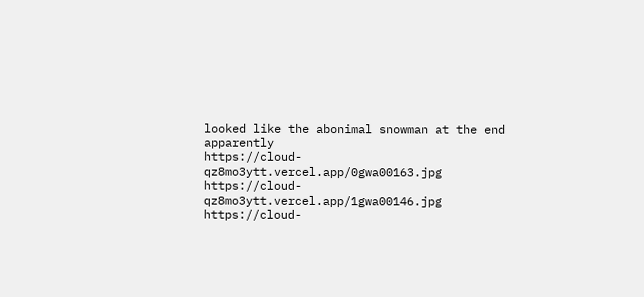looked like the abonimal snowman at the end apparently
https://cloud-qz8mo3ytt.vercel.app/0gwa00163.jpg https://cloud-qz8mo3ytt.vercel.app/1gwa00146.jpg https://cloud-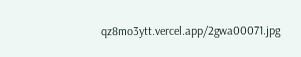qz8mo3ytt.vercel.app/2gwa00071.jpg